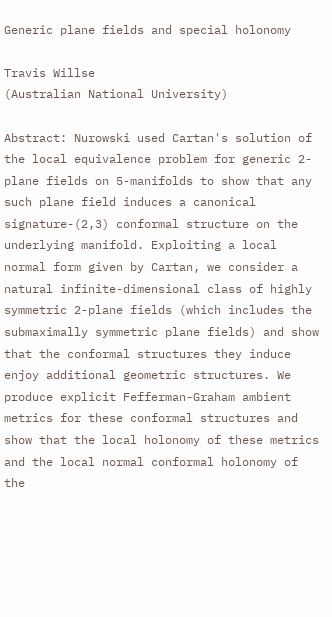Generic plane fields and special holonomy

Travis Willse
(Australian National University)

Abstract: Nurowski used Cartan's solution of the local equivalence problem for generic 2-plane fields on 5-manifolds to show that any such plane field induces a canonical signature-(2,3) conformal structure on the underlying manifold. Exploiting a local normal form given by Cartan, we consider a natural infinite-dimensional class of highly symmetric 2-plane fields (which includes the submaximally symmetric plane fields) and show that the conformal structures they induce enjoy additional geometric structures. We produce explicit Fefferman-Graham ambient metrics for these conformal structures and show that the local holonomy of these metrics and the local normal conformal holonomy of the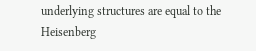underlying structures are equal to the Heisenberg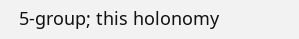5-group; this holonomy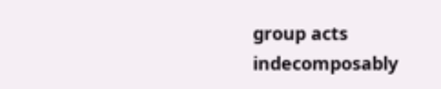group acts indecomposably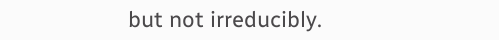but not irreducibly.